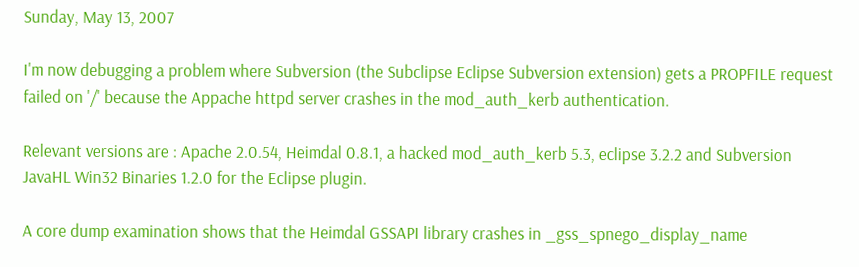Sunday, May 13, 2007

I'm now debugging a problem where Subversion (the Subclipse Eclipse Subversion extension) gets a PROPFILE request failed on '/' because the Appache httpd server crashes in the mod_auth_kerb authentication.

Relevant versions are : Apache 2.0.54, Heimdal 0.8.1, a hacked mod_auth_kerb 5.3, eclipse 3.2.2 and Subversion JavaHL Win32 Binaries 1.2.0 for the Eclipse plugin.

A core dump examination shows that the Heimdal GSSAPI library crashes in _gss_spnego_display_name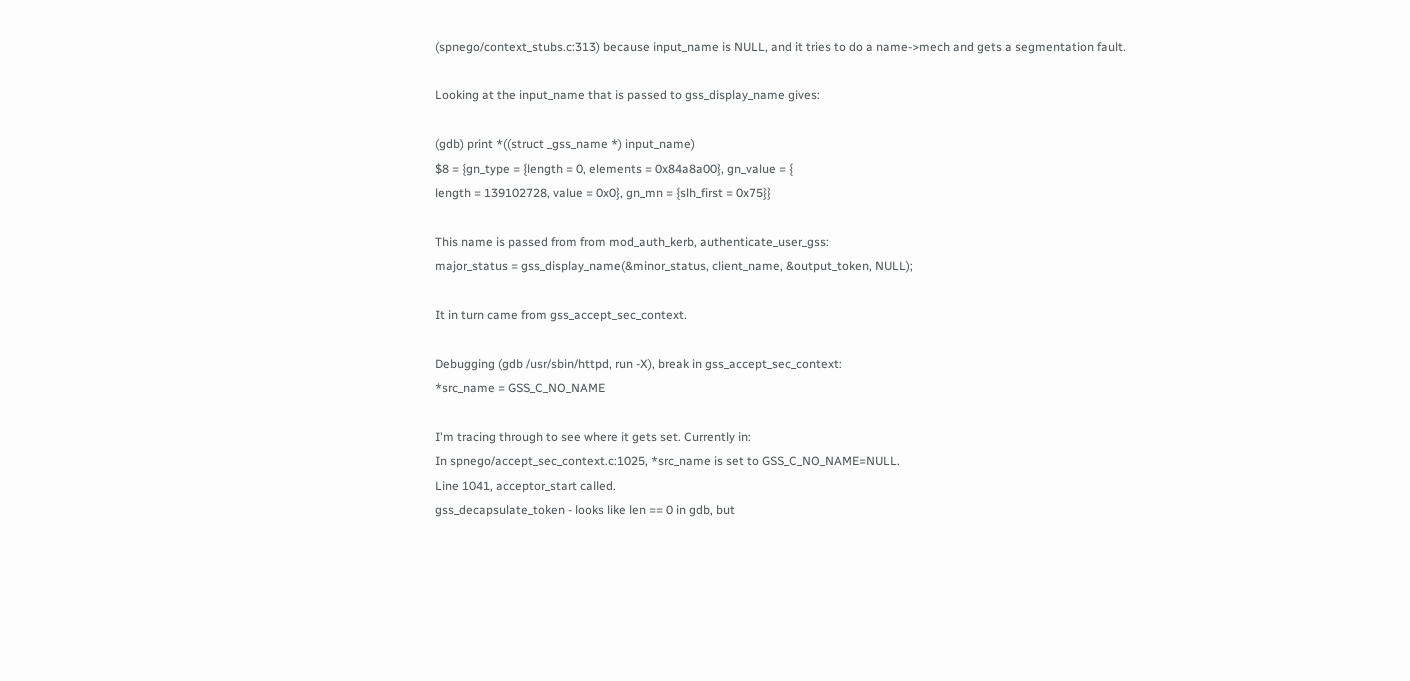(spnego/context_stubs.c:313) because input_name is NULL, and it tries to do a name->mech and gets a segmentation fault.

Looking at the input_name that is passed to gss_display_name gives:

(gdb) print *((struct _gss_name *) input_name)
$8 = {gn_type = {length = 0, elements = 0x84a8a00}, gn_value = {
length = 139102728, value = 0x0}, gn_mn = {slh_first = 0x75}}

This name is passed from from mod_auth_kerb, authenticate_user_gss:
major_status = gss_display_name(&minor_status, client_name, &output_token, NULL);

It in turn came from gss_accept_sec_context.

Debugging (gdb /usr/sbin/httpd, run -X), break in gss_accept_sec_context:
*src_name = GSS_C_NO_NAME

I'm tracing through to see where it gets set. Currently in:
In spnego/accept_sec_context.c:1025, *src_name is set to GSS_C_NO_NAME=NULL.
Line 1041, acceptor_start called.
gss_decapsulate_token - looks like len == 0 in gdb, but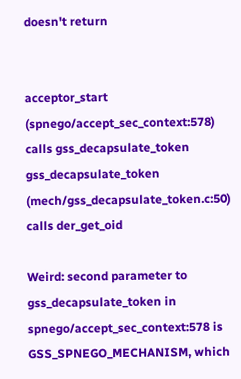doesn't return


acceptor_start (spnego/accept_sec_context:578) calls gss_decapsulate_token
gss_decapsulate_token (mech/gss_decapsulate_token.c:50) calls der_get_oid

Weird: second parameter to gss_decapsulate_token in spnego/accept_sec_context:578 is GSS_SPNEGO_MECHANISM, which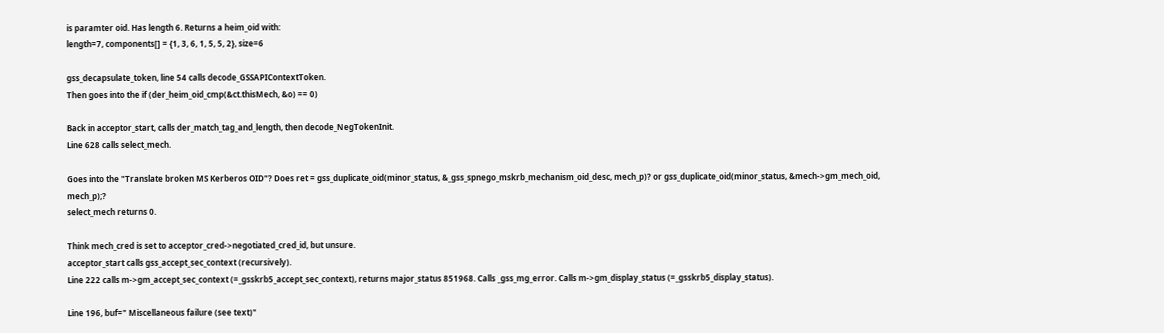is paramter oid. Has length 6. Returns a heim_oid with:
length=7, components[] = {1, 3, 6, 1, 5, 5, 2}, size=6

gss_decapsulate_token, line 54 calls decode_GSSAPIContextToken.
Then goes into the if (der_heim_oid_cmp(&ct.thisMech, &o) == 0)

Back in acceptor_start, calls der_match_tag_and_length, then decode_NegTokenInit.
Line 628 calls select_mech.

Goes into the "Translate broken MS Kerberos OID"? Does ret = gss_duplicate_oid(minor_status, &_gss_spnego_mskrb_mechanism_oid_desc, mech_p)? or gss_duplicate_oid(minor_status, &mech->gm_mech_oid, mech_p);?
select_mech returns 0.

Think mech_cred is set to acceptor_cred->negotiated_cred_id, but unsure.
acceptor_start calls gss_accept_sec_context (recursively).
Line 222 calls m->gm_accept_sec_context (=_gsskrb5_accept_sec_context), returns major_status 851968. Calls _gss_mg_error. Calls m->gm_display_status (=_gsskrb5_display_status).

Line 196, buf=" Miscellaneous failure (see text)"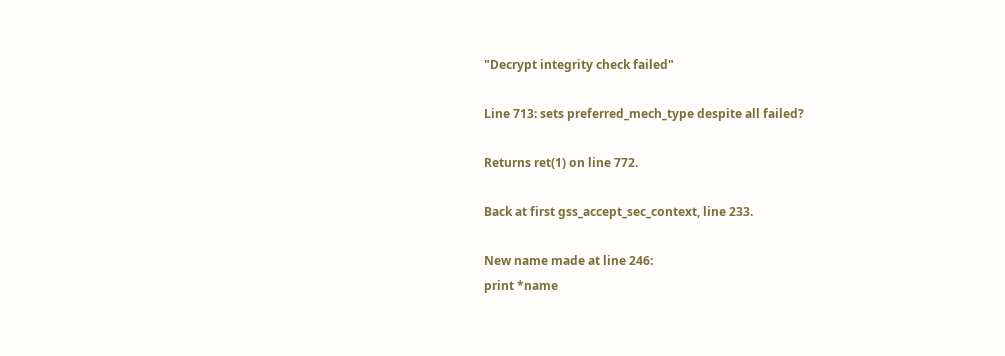"Decrypt integrity check failed"

Line 713: sets preferred_mech_type despite all failed?

Returns ret(1) on line 772.

Back at first gss_accept_sec_context, line 233.

New name made at line 246:
print *name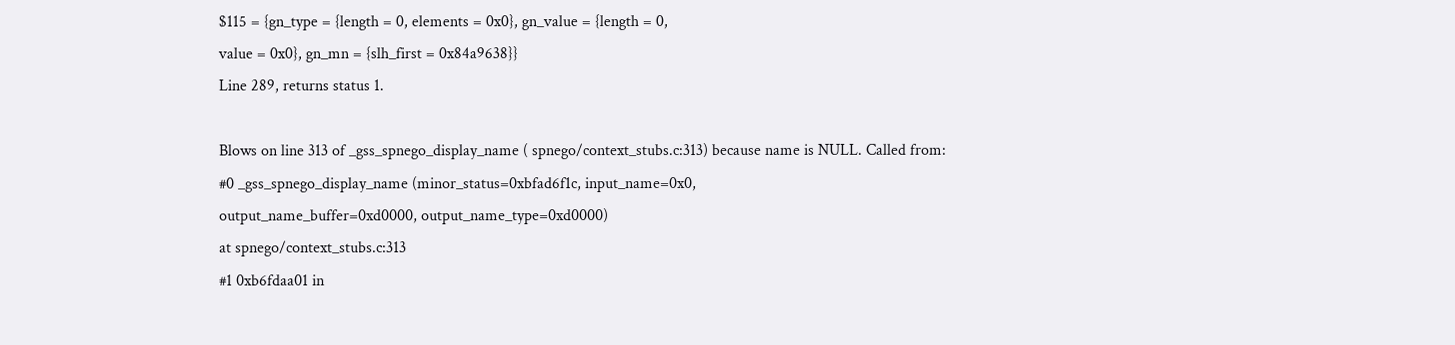$115 = {gn_type = {length = 0, elements = 0x0}, gn_value = {length = 0,
value = 0x0}, gn_mn = {slh_first = 0x84a9638}}
Line 289, returns status 1.

Blows on line 313 of _gss_spnego_display_name ( spnego/context_stubs.c:313) because name is NULL. Called from:
#0 _gss_spnego_display_name (minor_status=0xbfad6f1c, input_name=0x0,
output_name_buffer=0xd0000, output_name_type=0xd0000)
at spnego/context_stubs.c:313
#1 0xb6fdaa01 in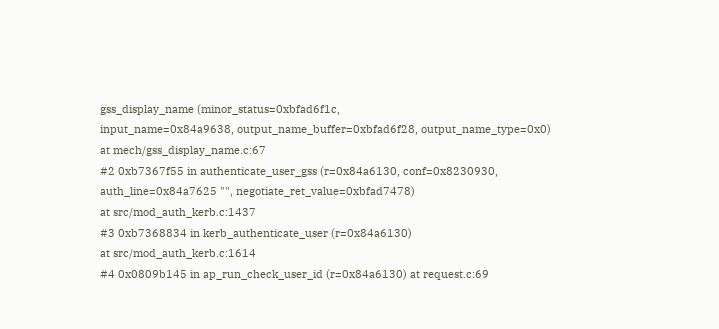gss_display_name (minor_status=0xbfad6f1c,
input_name=0x84a9638, output_name_buffer=0xbfad6f28, output_name_type=0x0)
at mech/gss_display_name.c:67
#2 0xb7367f55 in authenticate_user_gss (r=0x84a6130, conf=0x8230930,
auth_line=0x84a7625 "", negotiate_ret_value=0xbfad7478)
at src/mod_auth_kerb.c:1437
#3 0xb7368834 in kerb_authenticate_user (r=0x84a6130)
at src/mod_auth_kerb.c:1614
#4 0x0809b145 in ap_run_check_user_id (r=0x84a6130) at request.c:69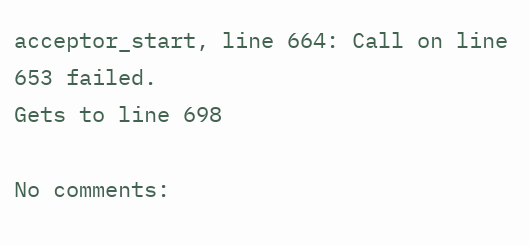acceptor_start, line 664: Call on line 653 failed.
Gets to line 698

No comments: